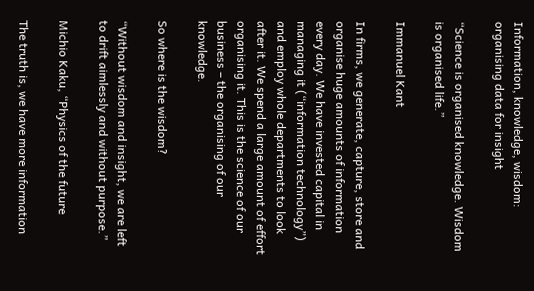Information, knowledge, wisdom: organising data for insight

“Science is organised knowledge. Wisdom is organised life.”

Immanuel Kant

In firms, we generate, capture, store and organise huge amounts of information every day. We have invested capital in managing it (“information technology”) and employ whole departments to look after it. We spend a large amount of effort organising it. This is the science of our business – the organising of our knowledge.

So where is the wisdom?

“Without wisdom and insight, we are left to drift aimlessly and without purpose.”

Michio Kaku, “Physics of the future

The truth is, we have more information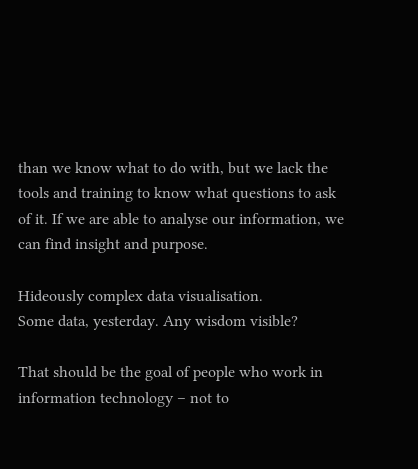than we know what to do with, but we lack the tools and training to know what questions to ask of it. If we are able to analyse our information, we can find insight and purpose.

Hideously complex data visualisation.
Some data, yesterday. Any wisdom visible?

That should be the goal of people who work in information technology – not to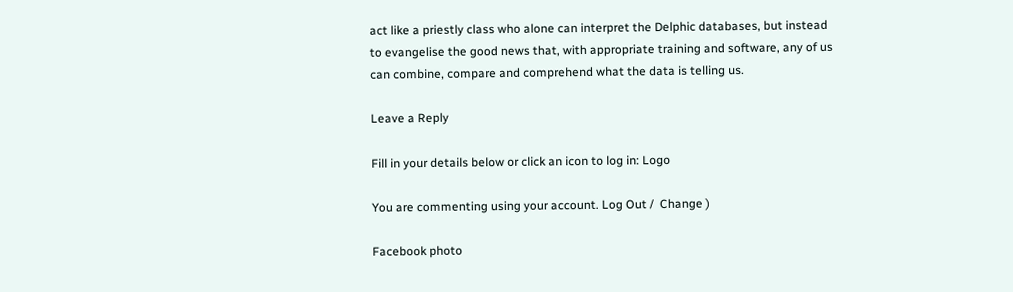act like a priestly class who alone can interpret the Delphic databases, but instead to evangelise the good news that, with appropriate training and software, any of us can combine, compare and comprehend what the data is telling us.

Leave a Reply

Fill in your details below or click an icon to log in: Logo

You are commenting using your account. Log Out /  Change )

Facebook photo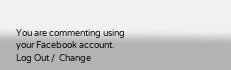You are commenting using your Facebook account. Log Out /  Change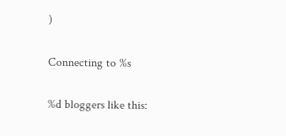)

Connecting to %s

%d bloggers like this: